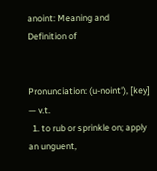anoint: Meaning and Definition of


Pronunciation: (u-noint'), [key]
— v.t.
  1. to rub or sprinkle on; apply an unguent,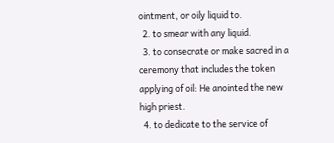ointment, or oily liquid to.
  2. to smear with any liquid.
  3. to consecrate or make sacred in a ceremony that includes the token applying of oil: He anointed the new high priest.
  4. to dedicate to the service of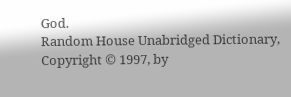God.
Random House Unabridged Dictionary, Copyright © 1997, by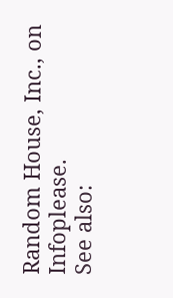Random House, Inc., on Infoplease.
See also: